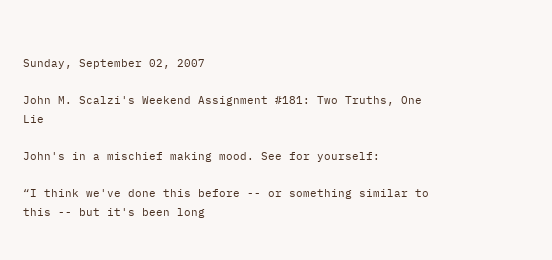Sunday, September 02, 2007

John M. Scalzi's Weekend Assignment #181: Two Truths, One Lie

John's in a mischief making mood. See for yourself:

“I think we've done this before -- or something similar to this -- but it's been long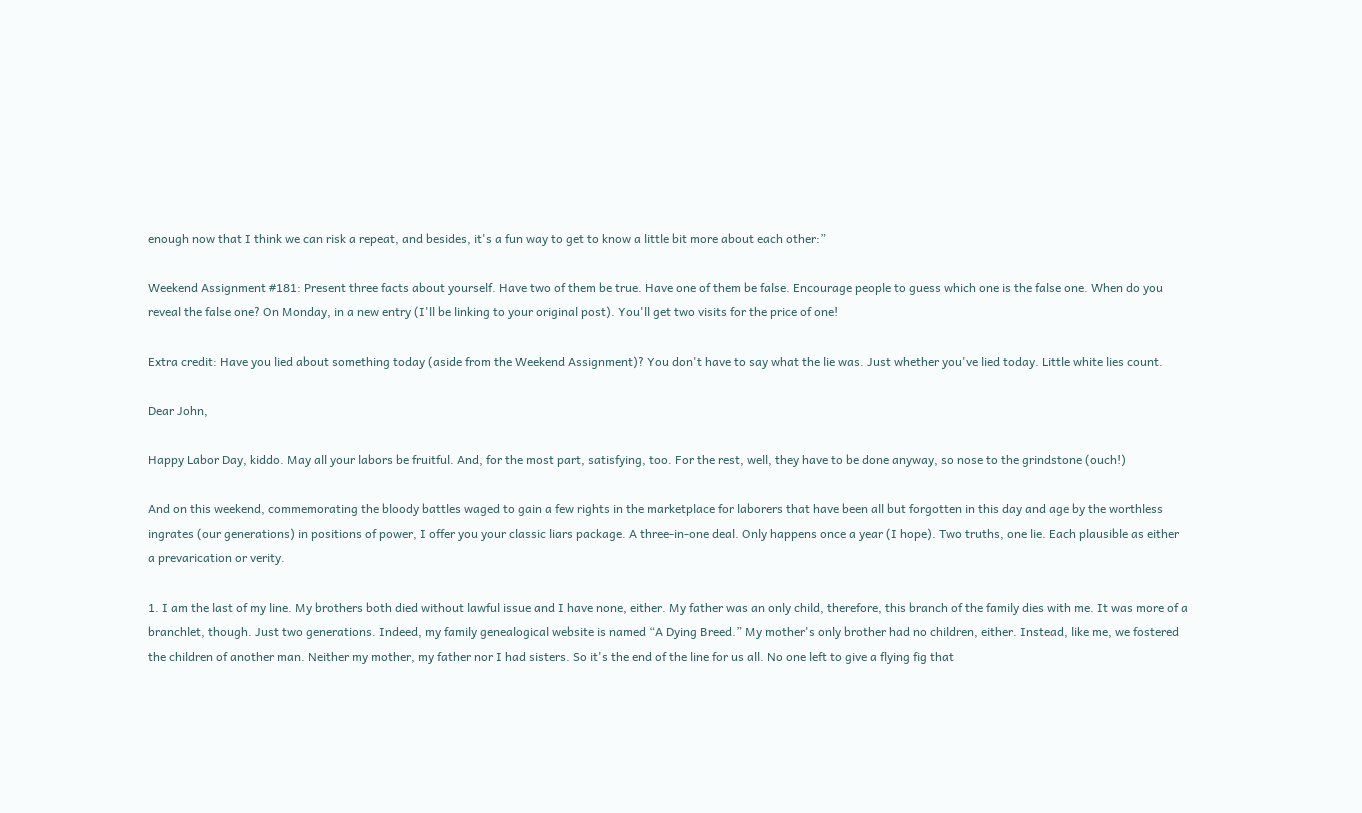enough now that I think we can risk a repeat, and besides, it's a fun way to get to know a little bit more about each other:”

Weekend Assignment #181: Present three facts about yourself. Have two of them be true. Have one of them be false. Encourage people to guess which one is the false one. When do you reveal the false one? On Monday, in a new entry (I'll be linking to your original post). You'll get two visits for the price of one!

Extra credit: Have you lied about something today (aside from the Weekend Assignment)? You don't have to say what the lie was. Just whether you've lied today. Little white lies count.

Dear John,

Happy Labor Day, kiddo. May all your labors be fruitful. And, for the most part, satisfying, too. For the rest, well, they have to be done anyway, so nose to the grindstone (ouch!)

And on this weekend, commemorating the bloody battles waged to gain a few rights in the marketplace for laborers that have been all but forgotten in this day and age by the worthless ingrates (our generations) in positions of power, I offer you your classic liars package. A three-in-one deal. Only happens once a year (I hope). Two truths, one lie. Each plausible as either a prevarication or verity.

1. I am the last of my line. My brothers both died without lawful issue and I have none, either. My father was an only child, therefore, this branch of the family dies with me. It was more of a branchlet, though. Just two generations. Indeed, my family genealogical website is named “A Dying Breed.” My mother's only brother had no children, either. Instead, like me, we fostered the children of another man. Neither my mother, my father nor I had sisters. So it's the end of the line for us all. No one left to give a flying fig that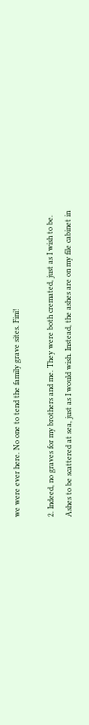we were ever here. No one to tend the family grave sites. Fini!

2. Indeed, no graves for my brothers and me. They were both cremated, just as I wish to be. Ashes to be scattered at sea, just as I would wish. Instead, the ashes are on my file cabinet in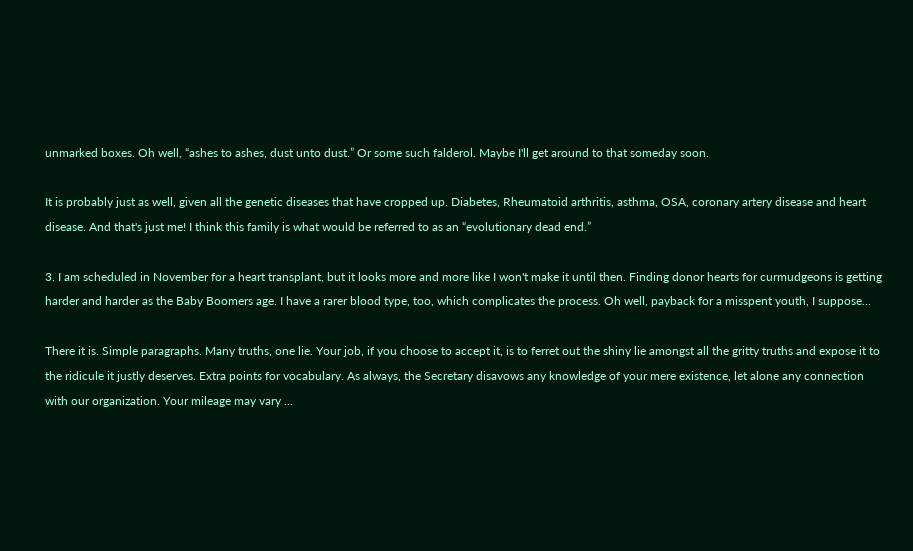unmarked boxes. Oh well, “ashes to ashes, dust unto dust.” Or some such falderol. Maybe I'll get around to that someday soon.

It is probably just as well, given all the genetic diseases that have cropped up. Diabetes, Rheumatoid arthritis, asthma, OSA, coronary artery disease and heart disease. And that's just me! I think this family is what would be referred to as an “evolutionary dead end.”

3. I am scheduled in November for a heart transplant, but it looks more and more like I won't make it until then. Finding donor hearts for curmudgeons is getting harder and harder as the Baby Boomers age. I have a rarer blood type, too, which complicates the process. Oh well, payback for a misspent youth, I suppose...

There it is. Simple paragraphs. Many truths, one lie. Your job, if you choose to accept it, is to ferret out the shiny lie amongst all the gritty truths and expose it to the ridicule it justly deserves. Extra points for vocabulary. As always, the Secretary disavows any knowledge of your mere existence, let alone any connection with our organization. Your mileage may vary ...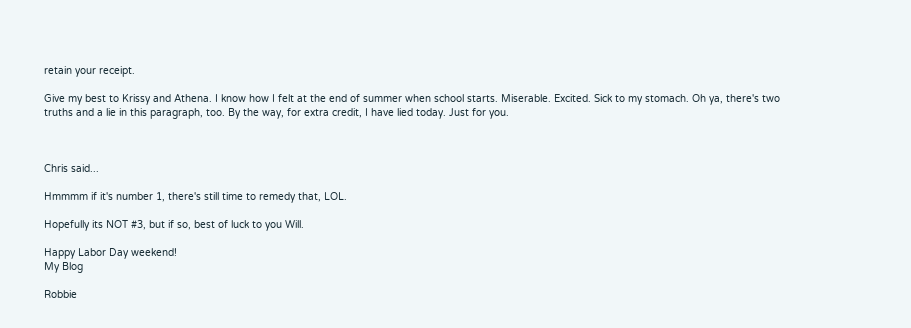retain your receipt.

Give my best to Krissy and Athena. I know how I felt at the end of summer when school starts. Miserable. Excited. Sick to my stomach. Oh ya, there's two truths and a lie in this paragraph, too. By the way, for extra credit, I have lied today. Just for you.



Chris said...

Hmmmm if it's number 1, there's still time to remedy that, LOL.

Hopefully its NOT #3, but if so, best of luck to you Will.

Happy Labor Day weekend!
My Blog

Robbie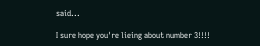said...

I sure hope you're lieing about number 3!!!!